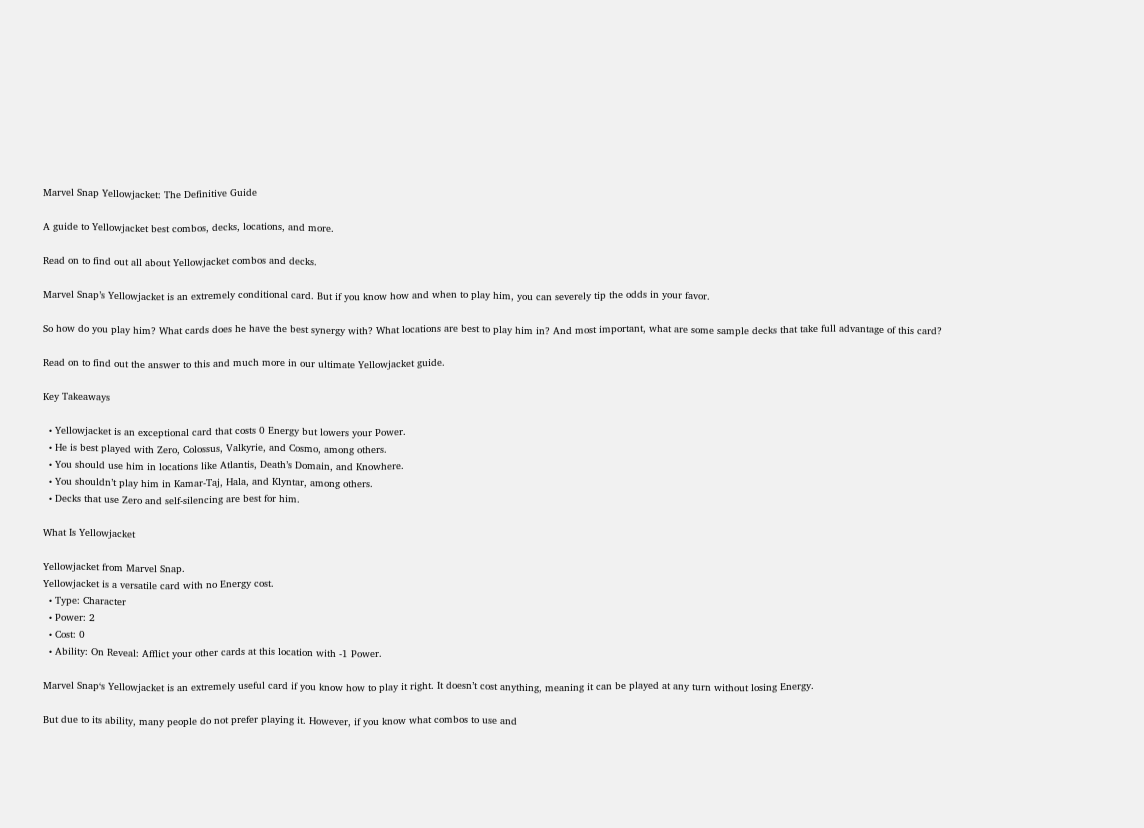Marvel Snap Yellowjacket: The Definitive Guide

A guide to Yellowjacket best combos, decks, locations, and more.

Read on to find out all about Yellowjacket combos and decks.

Marvel Snap’s Yellowjacket is an extremely conditional card. But if you know how and when to play him, you can severely tip the odds in your favor.

So how do you play him? What cards does he have the best synergy with? What locations are best to play him in? And most important, what are some sample decks that take full advantage of this card?

Read on to find out the answer to this and much more in our ultimate Yellowjacket guide.

Key Takeaways

  • Yellowjacket is an exceptional card that costs 0 Energy but lowers your Power.
  • He is best played with Zero, Colossus, Valkyrie, and Cosmo, among others.
  • You should use him in locations like Atlantis, Death’s Domain, and Knowhere.
  • You shouldn’t play him in Kamar-Taj, Hala, and Klyntar, among others.
  • Decks that use Zero and self-silencing are best for him.

What Is Yellowjacket

Yellowjacket from Marvel Snap.
Yellowjacket is a versatile card with no Energy cost.
  • Type: Character
  • Power: 2
  • Cost: 0
  • Ability: On Reveal: Afflict your other cards at this location with -1 Power.

Marvel Snap‘s Yellowjacket is an extremely useful card if you know how to play it right. It doesn’t cost anything, meaning it can be played at any turn without losing Energy.

But due to its ability, many people do not prefer playing it. However, if you know what combos to use and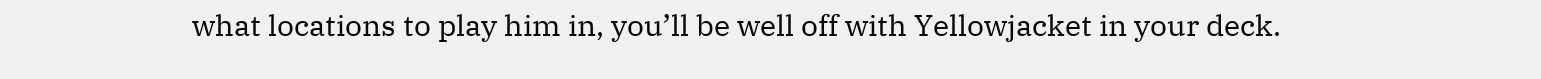what locations to play him in, you’ll be well off with Yellowjacket in your deck.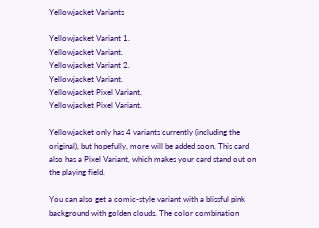Yellowjacket Variants

Yellowjacket Variant 1.
Yellowjacket Variant.
Yellowjacket Variant 2.
Yellowjacket Variant.
Yellowjacket Pixel Variant.
Yellowjacket Pixel Variant.

Yellowjacket only has 4 variants currently (including the original), but hopefully, more will be added soon. This card also has a Pixel Variant, which makes your card stand out on the playing field.

You can also get a comic-style variant with a blissful pink background with golden clouds. The color combination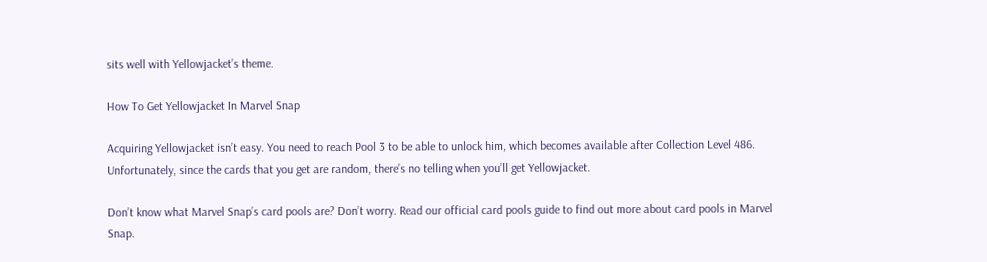sits well with Yellowjacket’s theme.

How To Get Yellowjacket In Marvel Snap

Acquiring Yellowjacket isn’t easy. You need to reach Pool 3 to be able to unlock him, which becomes available after Collection Level 486. Unfortunately, since the cards that you get are random, there’s no telling when you’ll get Yellowjacket.

Don’t know what Marvel Snap’s card pools are? Don’t worry. Read our official card pools guide to find out more about card pools in Marvel Snap.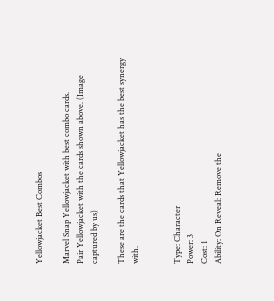Yellowjacket Best Combos

Marvel Snap Yellowjacket with best combo cards.
Pair Yellowjacket with the cards shown above. (Image captured by us)

These are the cards that Yellowjacket has the best synergy with.


Type: Character
Power: 3
Cost: 1
Ability: On Reveal: Remove the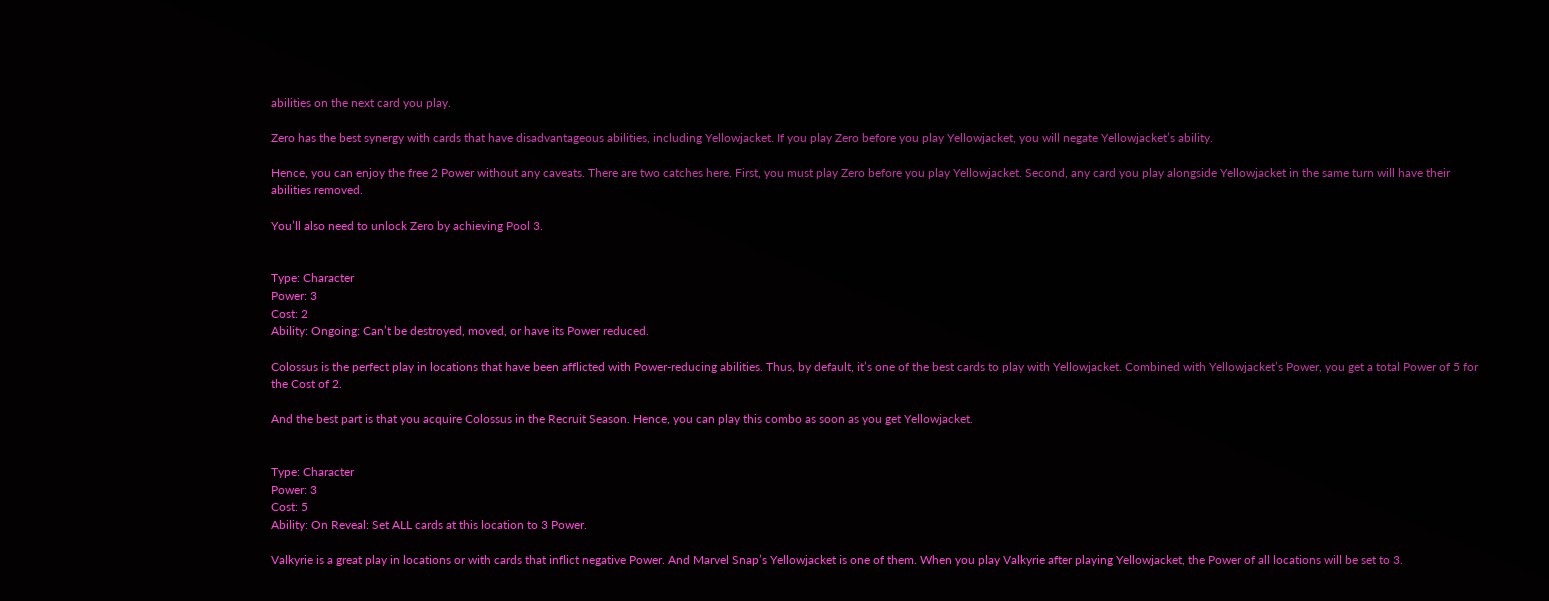abilities on the next card you play.

Zero has the best synergy with cards that have disadvantageous abilities, including Yellowjacket. If you play Zero before you play Yellowjacket, you will negate Yellowjacket’s ability.

Hence, you can enjoy the free 2 Power without any caveats. There are two catches here. First, you must play Zero before you play Yellowjacket. Second, any card you play alongside Yellowjacket in the same turn will have their abilities removed.

You’ll also need to unlock Zero by achieving Pool 3.


Type: Character
Power: 3
Cost: 2
Ability: Ongoing: Can’t be destroyed, moved, or have its Power reduced.

Colossus is the perfect play in locations that have been afflicted with Power-reducing abilities. Thus, by default, it’s one of the best cards to play with Yellowjacket. Combined with Yellowjacket’s Power, you get a total Power of 5 for the Cost of 2.

And the best part is that you acquire Colossus in the Recruit Season. Hence, you can play this combo as soon as you get Yellowjacket.


Type: Character
Power: 3
Cost: 5
Ability: On Reveal: Set ALL cards at this location to 3 Power.

Valkyrie is a great play in locations or with cards that inflict negative Power. And Marvel Snap’s Yellowjacket is one of them. When you play Valkyrie after playing Yellowjacket, the Power of all locations will be set to 3.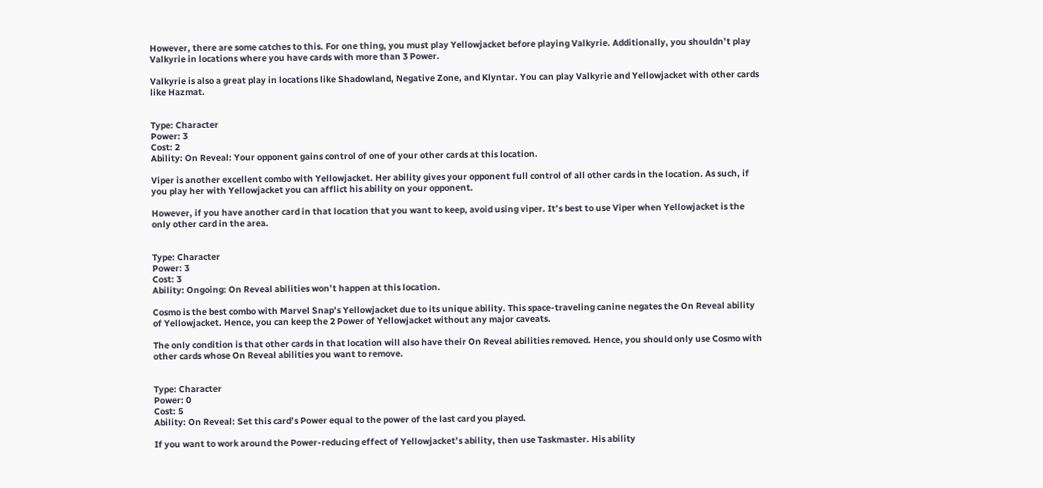However, there are some catches to this. For one thing, you must play Yellowjacket before playing Valkyrie. Additionally, you shouldn’t play Valkyrie in locations where you have cards with more than 3 Power.

Valkyrie is also a great play in locations like Shadowland, Negative Zone, and Klyntar. You can play Valkyrie and Yellowjacket with other cards like Hazmat.


Type: Character
Power: 3
Cost: 2
Ability: On Reveal: Your opponent gains control of one of your other cards at this location.

Viper is another excellent combo with Yellowjacket. Her ability gives your opponent full control of all other cards in the location. As such, if you play her with Yellowjacket you can afflict his ability on your opponent.

However, if you have another card in that location that you want to keep, avoid using viper. It’s best to use Viper when Yellowjacket is the only other card in the area.


Type: Character
Power: 3
Cost: 3
Ability: Ongoing: On Reveal abilities won’t happen at this location.

Cosmo is the best combo with Marvel Snap’s Yellowjacket due to its unique ability. This space-traveling canine negates the On Reveal ability of Yellowjacket. Hence, you can keep the 2 Power of Yellowjacket without any major caveats.

The only condition is that other cards in that location will also have their On Reveal abilities removed. Hence, you should only use Cosmo with other cards whose On Reveal abilities you want to remove.


Type: Character
Power: 0
Cost: 5
Ability: On Reveal: Set this card’s Power equal to the power of the last card you played.

If you want to work around the Power-reducing effect of Yellowjacket’s ability, then use Taskmaster. His ability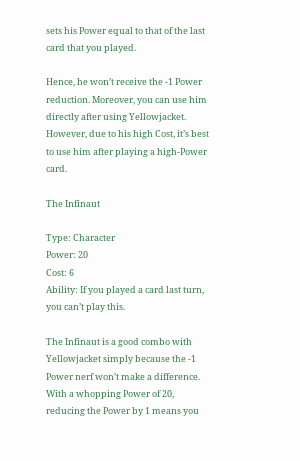sets his Power equal to that of the last card that you played.

Hence, he won’t receive the -1 Power reduction. Moreover, you can use him directly after using Yellowjacket. However, due to his high Cost, it’s best to use him after playing a high-Power card.

The Infinaut

Type: Character
Power: 20
Cost: 6
Ability: If you played a card last turn, you can’t play this.

The Infinaut is a good combo with Yellowjacket simply because the -1 Power nerf won’t make a difference. With a whopping Power of 20, reducing the Power by 1 means you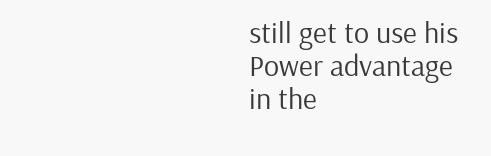still get to use his Power advantage in the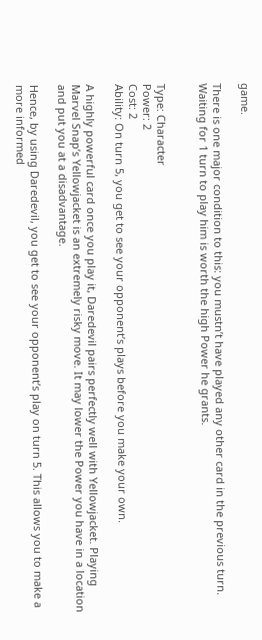game.

There is one major condition to this: you mustn’t have played any other card in the previous turn. Waiting for 1 turn to play him is worth the high Power he grants.


Type: Character
Power: 2
Cost: 2
Ability: On turn 5, you get to see your opponent’s plays before you make your own.

A highly powerful card once you play it, Daredevil pairs perfectly well with Yellowjacket. Playing Marvel Snap’s Yellowjacket is an extremely risky move. It may lower the Power you have in a location and put you at a disadvantage.

Hence, by using Daredevil, you get to see your opponent’s play on turn 5. This allows you to make a more informed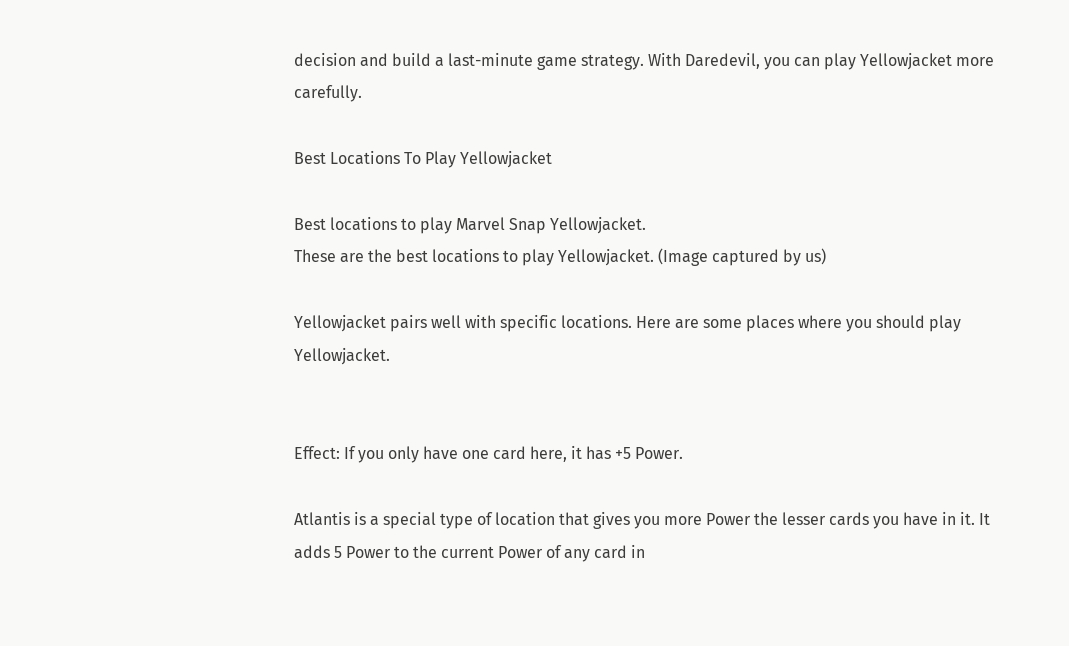decision and build a last-minute game strategy. With Daredevil, you can play Yellowjacket more carefully.

Best Locations To Play Yellowjacket

Best locations to play Marvel Snap Yellowjacket.
These are the best locations to play Yellowjacket. (Image captured by us)

Yellowjacket pairs well with specific locations. Here are some places where you should play Yellowjacket.


Effect: If you only have one card here, it has +5 Power.

Atlantis is a special type of location that gives you more Power the lesser cards you have in it. It adds 5 Power to the current Power of any card in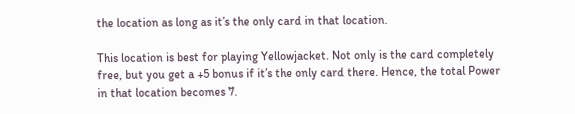the location as long as it’s the only card in that location.

This location is best for playing Yellowjacket. Not only is the card completely free, but you get a +5 bonus if it’s the only card there. Hence, the total Power in that location becomes 7.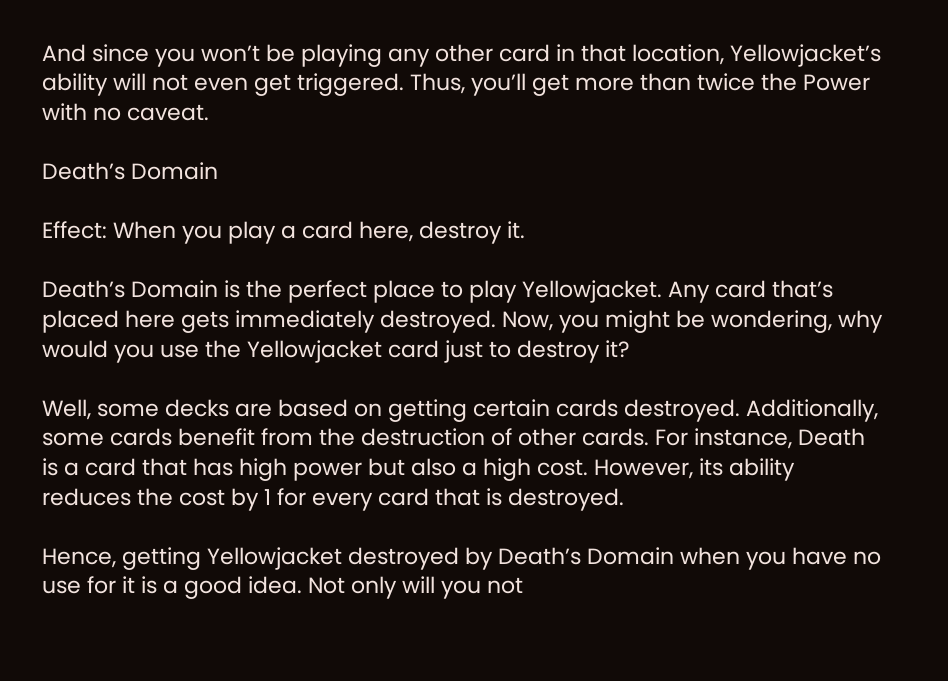And since you won’t be playing any other card in that location, Yellowjacket’s ability will not even get triggered. Thus, you’ll get more than twice the Power with no caveat.

Death’s Domain

Effect: When you play a card here, destroy it.

Death’s Domain is the perfect place to play Yellowjacket. Any card that’s placed here gets immediately destroyed. Now, you might be wondering, why would you use the Yellowjacket card just to destroy it?

Well, some decks are based on getting certain cards destroyed. Additionally, some cards benefit from the destruction of other cards. For instance, Death is a card that has high power but also a high cost. However, its ability reduces the cost by 1 for every card that is destroyed.

Hence, getting Yellowjacket destroyed by Death’s Domain when you have no use for it is a good idea. Not only will you not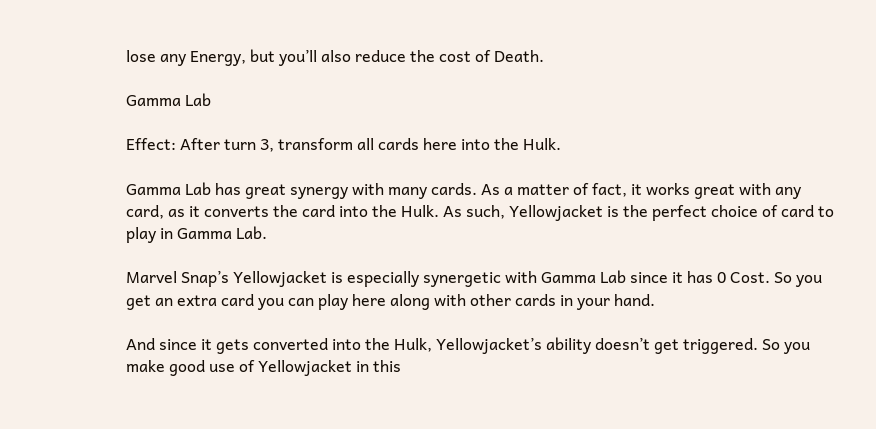lose any Energy, but you’ll also reduce the cost of Death.

Gamma Lab

Effect: After turn 3, transform all cards here into the Hulk.

Gamma Lab has great synergy with many cards. As a matter of fact, it works great with any card, as it converts the card into the Hulk. As such, Yellowjacket is the perfect choice of card to play in Gamma Lab.

Marvel Snap’s Yellowjacket is especially synergetic with Gamma Lab since it has 0 Cost. So you get an extra card you can play here along with other cards in your hand.

And since it gets converted into the Hulk, Yellowjacket’s ability doesn’t get triggered. So you make good use of Yellowjacket in this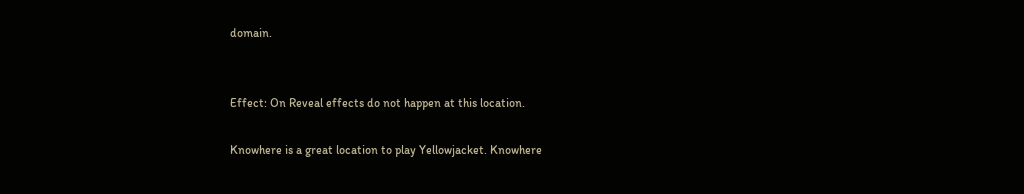domain.


Effect: On Reveal effects do not happen at this location.

Knowhere is a great location to play Yellowjacket. Knowhere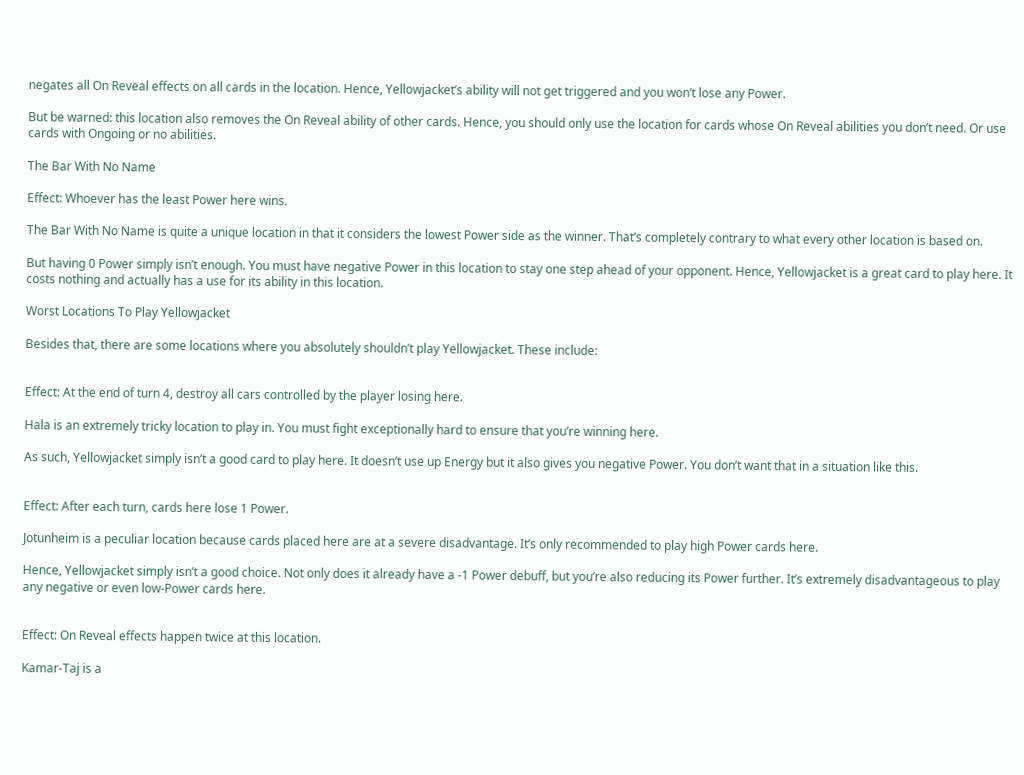negates all On Reveal effects on all cards in the location. Hence, Yellowjacket’s ability will not get triggered and you won’t lose any Power.

But be warned: this location also removes the On Reveal ability of other cards. Hence, you should only use the location for cards whose On Reveal abilities you don’t need. Or use cards with Ongoing or no abilities.

The Bar With No Name

Effect: Whoever has the least Power here wins.

The Bar With No Name is quite a unique location in that it considers the lowest Power side as the winner. That’s completely contrary to what every other location is based on.

But having 0 Power simply isn’t enough. You must have negative Power in this location to stay one step ahead of your opponent. Hence, Yellowjacket is a great card to play here. It costs nothing and actually has a use for its ability in this location.

Worst Locations To Play Yellowjacket

Besides that, there are some locations where you absolutely shouldn’t play Yellowjacket. These include:


Effect: At the end of turn 4, destroy all cars controlled by the player losing here.

Hala is an extremely tricky location to play in. You must fight exceptionally hard to ensure that you’re winning here.

As such, Yellowjacket simply isn’t a good card to play here. It doesn’t use up Energy but it also gives you negative Power. You don’t want that in a situation like this.


Effect: After each turn, cards here lose 1 Power.

Jotunheim is a peculiar location because cards placed here are at a severe disadvantage. It’s only recommended to play high Power cards here.

Hence, Yellowjacket simply isn’t a good choice. Not only does it already have a -1 Power debuff, but you’re also reducing its Power further. It’s extremely disadvantageous to play any negative or even low-Power cards here.


Effect: On Reveal effects happen twice at this location.

Kamar-Taj is a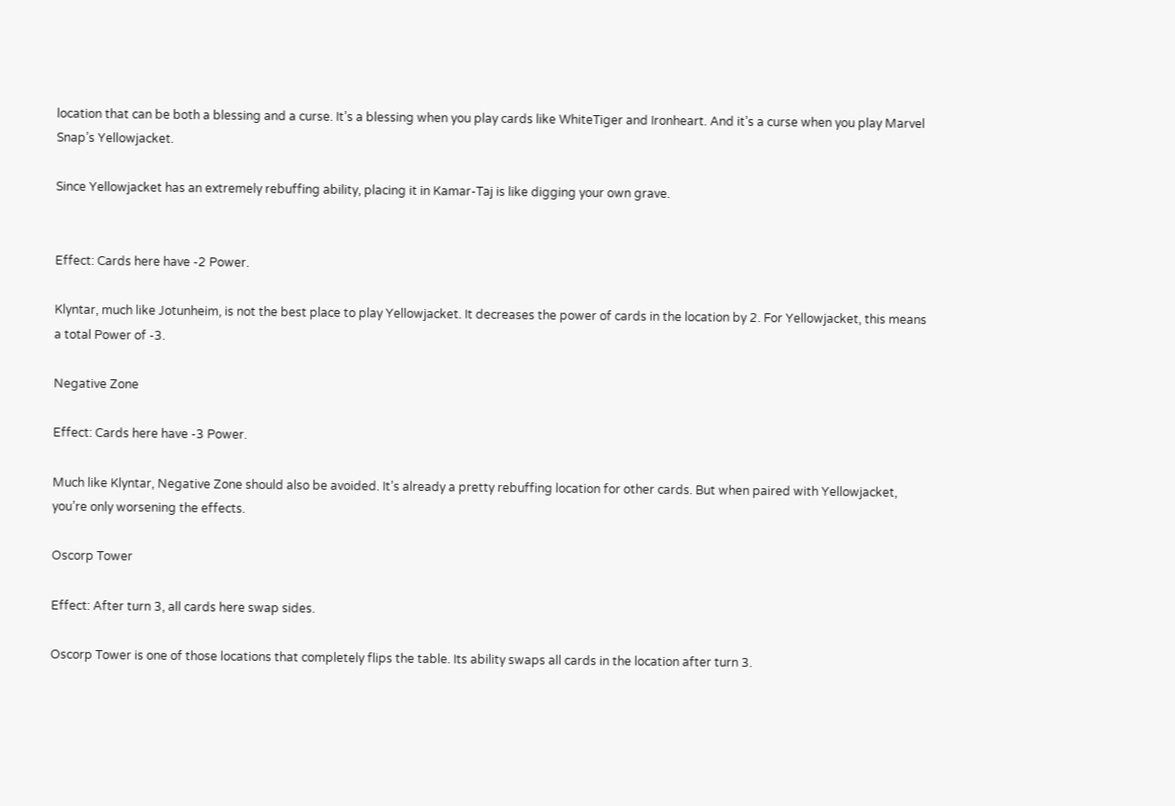location that can be both a blessing and a curse. It’s a blessing when you play cards like WhiteTiger and Ironheart. And it’s a curse when you play Marvel Snap’s Yellowjacket.

Since Yellowjacket has an extremely rebuffing ability, placing it in Kamar-Taj is like digging your own grave.


Effect: Cards here have -2 Power.

Klyntar, much like Jotunheim, is not the best place to play Yellowjacket. It decreases the power of cards in the location by 2. For Yellowjacket, this means a total Power of -3.

Negative Zone

Effect: Cards here have -3 Power.

Much like Klyntar, Negative Zone should also be avoided. It’s already a pretty rebuffing location for other cards. But when paired with Yellowjacket, you’re only worsening the effects.

Oscorp Tower

Effect: After turn 3, all cards here swap sides.

Oscorp Tower is one of those locations that completely flips the table. Its ability swaps all cards in the location after turn 3.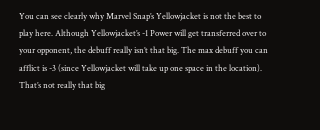You can see clearly why Marvel Snap’s Yellowjacket is not the best to play here. Although Yellowjacket’s -1 Power will get transferred over to your opponent, the debuff really isn’t that big. The max debuff you can afflict is -3 (since Yellowjacket will take up one space in the location). That’s not really that big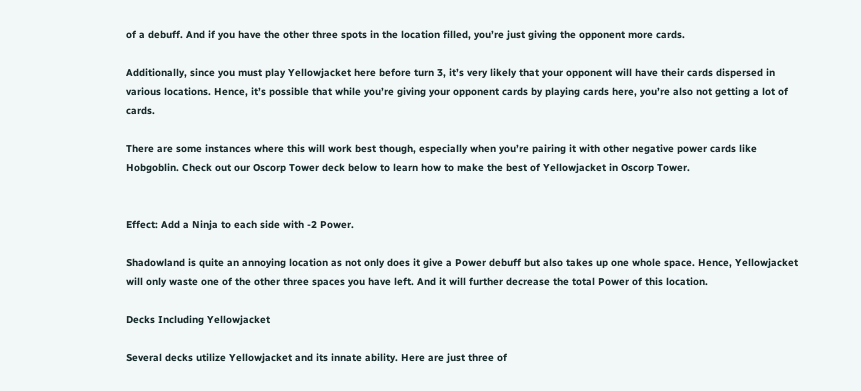of a debuff. And if you have the other three spots in the location filled, you’re just giving the opponent more cards.

Additionally, since you must play Yellowjacket here before turn 3, it’s very likely that your opponent will have their cards dispersed in various locations. Hence, it’s possible that while you’re giving your opponent cards by playing cards here, you’re also not getting a lot of cards.

There are some instances where this will work best though, especially when you’re pairing it with other negative power cards like Hobgoblin. Check out our Oscorp Tower deck below to learn how to make the best of Yellowjacket in Oscorp Tower.


Effect: Add a Ninja to each side with -2 Power.

Shadowland is quite an annoying location as not only does it give a Power debuff but also takes up one whole space. Hence, Yellowjacket will only waste one of the other three spaces you have left. And it will further decrease the total Power of this location.

Decks Including Yellowjacket

Several decks utilize Yellowjacket and its innate ability. Here are just three of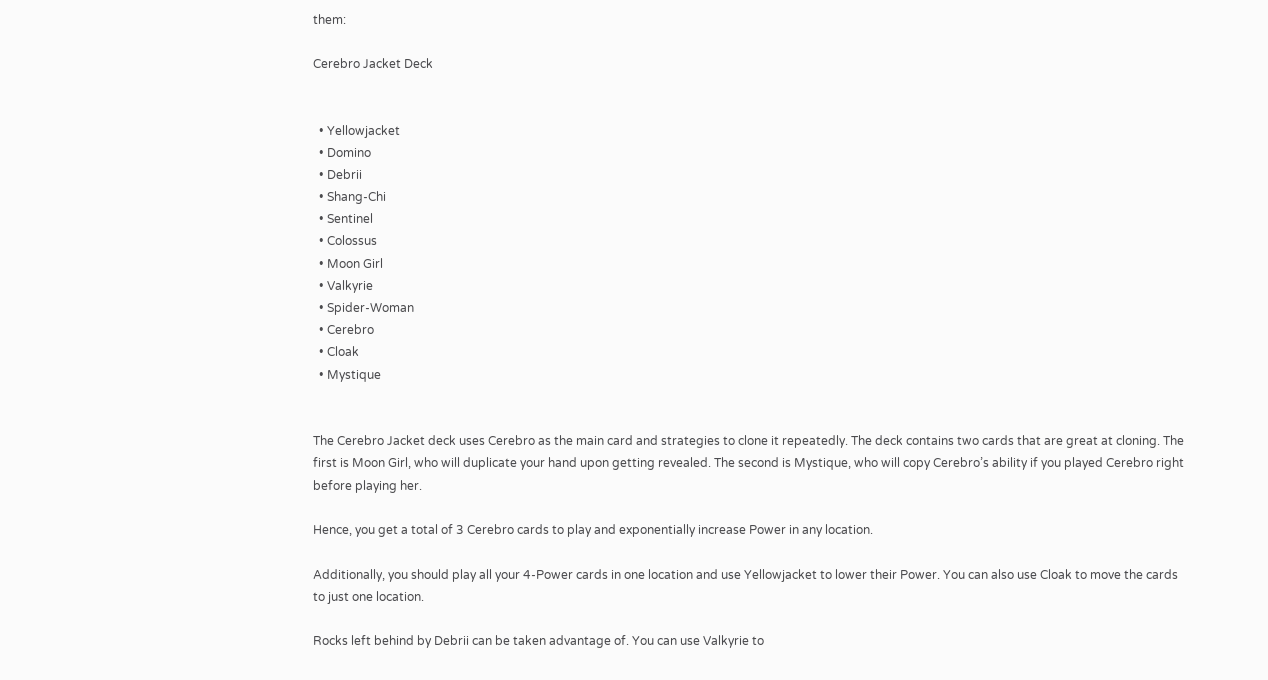them:

Cerebro Jacket Deck


  • Yellowjacket
  • Domino
  • Debrii
  • Shang-Chi
  • Sentinel
  • Colossus
  • Moon Girl
  • Valkyrie
  • Spider-Woman
  • Cerebro
  • Cloak
  • Mystique


The Cerebro Jacket deck uses Cerebro as the main card and strategies to clone it repeatedly. The deck contains two cards that are great at cloning. The first is Moon Girl, who will duplicate your hand upon getting revealed. The second is Mystique, who will copy Cerebro’s ability if you played Cerebro right before playing her.

Hence, you get a total of 3 Cerebro cards to play and exponentially increase Power in any location.

Additionally, you should play all your 4-Power cards in one location and use Yellowjacket to lower their Power. You can also use Cloak to move the cards to just one location.

Rocks left behind by Debrii can be taken advantage of. You can use Valkyrie to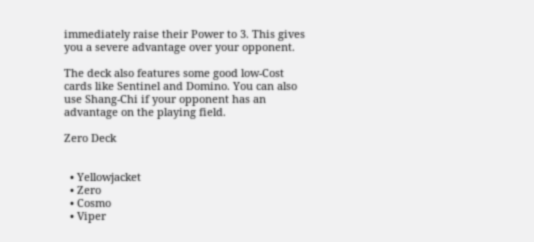immediately raise their Power to 3. This gives you a severe advantage over your opponent.

The deck also features some good low-Cost cards like Sentinel and Domino. You can also use Shang-Chi if your opponent has an advantage on the playing field.

Zero Deck


  • Yellowjacket
  • Zero
  • Cosmo
  • Viper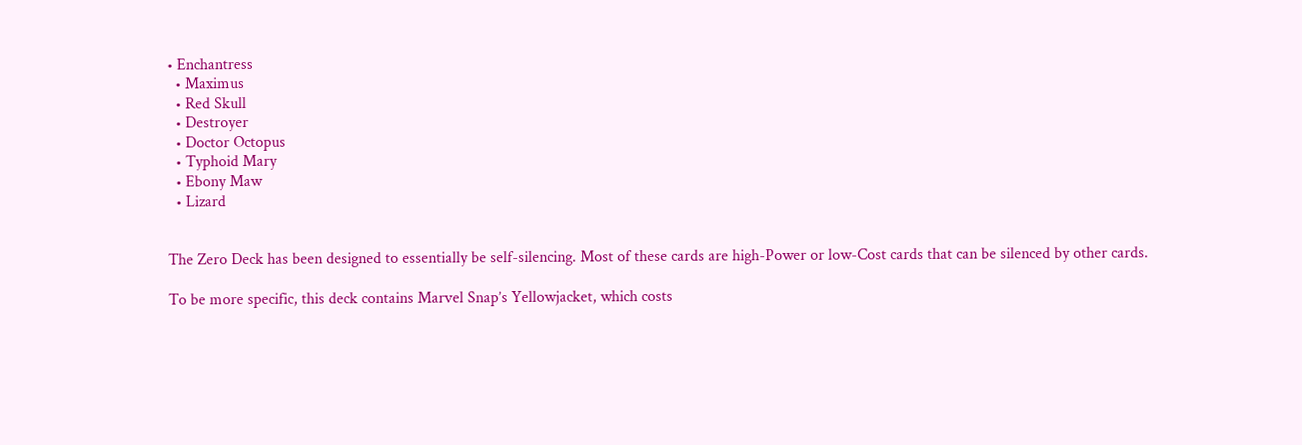• Enchantress
  • Maximus
  • Red Skull
  • Destroyer
  • Doctor Octopus
  • Typhoid Mary
  • Ebony Maw
  • Lizard


The Zero Deck has been designed to essentially be self-silencing. Most of these cards are high-Power or low-Cost cards that can be silenced by other cards.

To be more specific, this deck contains Marvel Snap’s Yellowjacket, which costs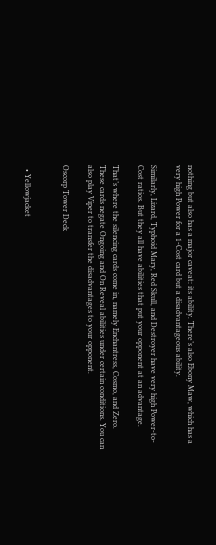nothing but also has a major caveat: its ability. There’s also Ebony Maw, which has a very high Power for a 1-Cost card but a disadvantageous ability.

Similarly, Lizard, Typhoid Mary, Red Skull, and Destroyer have very high Power-to-Cost ratios. But they all have abilities that put your opponent at an advantage.

That’s where the silencing cards come in, namely Enchantress, Cosmo, and Zero. These cards negate Ongoing and On Reveal abilities under certain conditions. You can also play Viper to transfer the disadvantages to your opponent.

Oscorp Tower Deck


  • Yellowjacket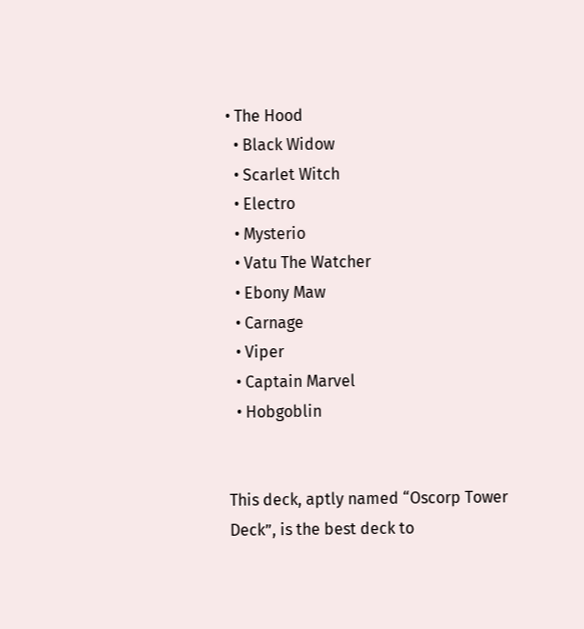• The Hood
  • Black Widow
  • Scarlet Witch
  • Electro
  • Mysterio
  • Vatu The Watcher
  • Ebony Maw
  • Carnage
  • Viper
  • Captain Marvel
  • Hobgoblin


This deck, aptly named “Oscorp Tower Deck”, is the best deck to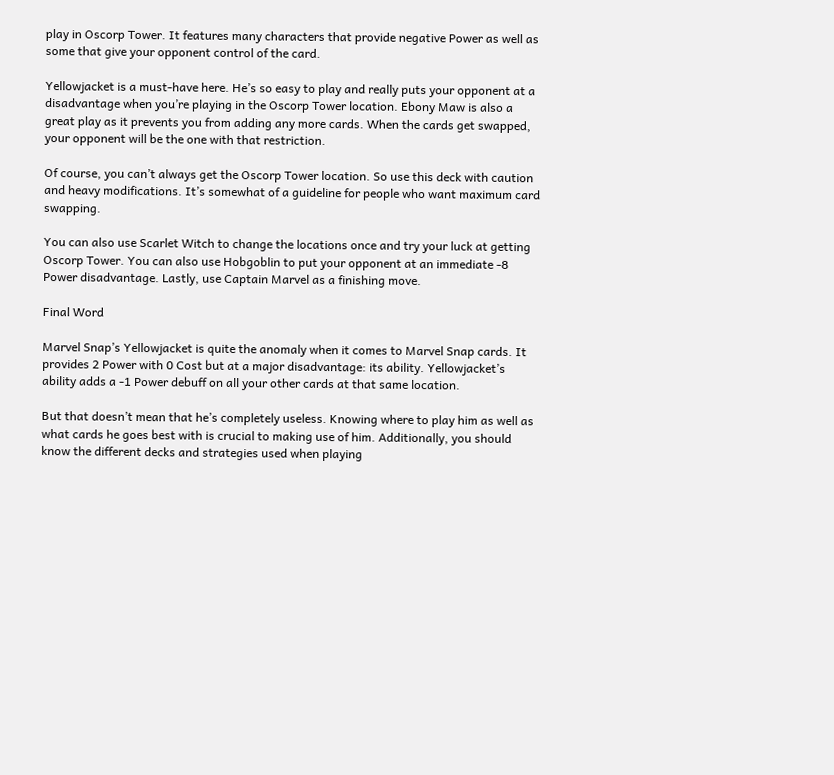play in Oscorp Tower. It features many characters that provide negative Power as well as some that give your opponent control of the card.

Yellowjacket is a must-have here. He’s so easy to play and really puts your opponent at a disadvantage when you’re playing in the Oscorp Tower location. Ebony Maw is also a great play as it prevents you from adding any more cards. When the cards get swapped, your opponent will be the one with that restriction.

Of course, you can’t always get the Oscorp Tower location. So use this deck with caution and heavy modifications. It’s somewhat of a guideline for people who want maximum card swapping.

You can also use Scarlet Witch to change the locations once and try your luck at getting Oscorp Tower. You can also use Hobgoblin to put your opponent at an immediate -8 Power disadvantage. Lastly, use Captain Marvel as a finishing move.

Final Word

Marvel Snap’s Yellowjacket is quite the anomaly when it comes to Marvel Snap cards. It provides 2 Power with 0 Cost but at a major disadvantage: its ability. Yellowjacket’s ability adds a -1 Power debuff on all your other cards at that same location.

But that doesn’t mean that he’s completely useless. Knowing where to play him as well as what cards he goes best with is crucial to making use of him. Additionally, you should know the different decks and strategies used when playing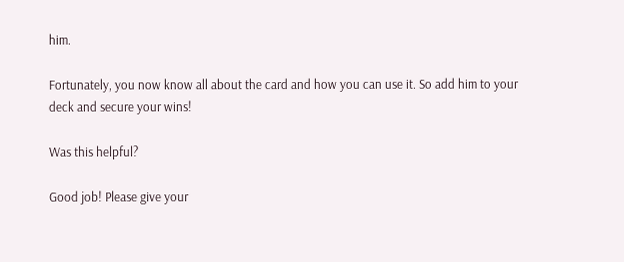him.

Fortunately, you now know all about the card and how you can use it. So add him to your deck and secure your wins!

Was this helpful?

Good job! Please give your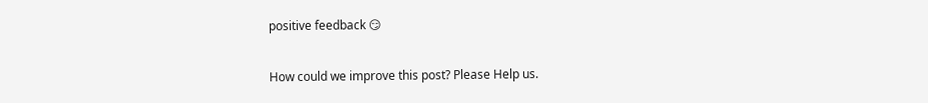positive feedback 😏

How could we improve this post? Please Help us.